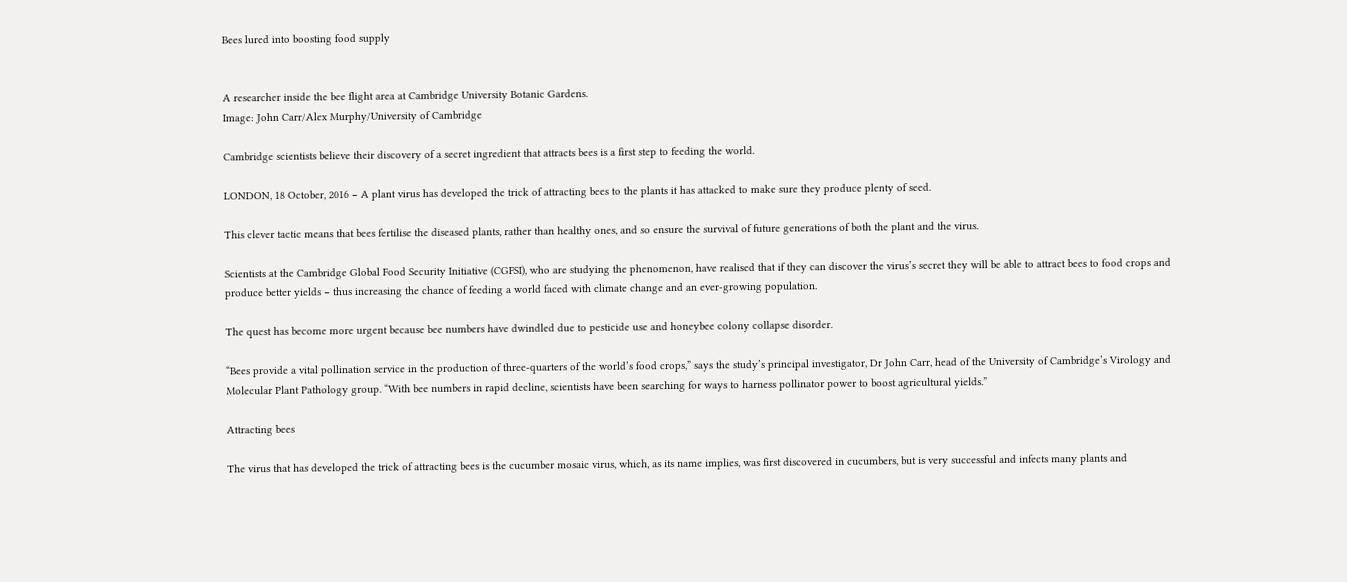Bees lured into boosting food supply


A researcher inside the bee flight area at Cambridge University Botanic Gardens.
Image: John Carr/Alex Murphy/University of Cambridge

Cambridge scientists believe their discovery of a secret ingredient that attracts bees is a first step to feeding the world.

LONDON, 18 October, 2016 − A plant virus has developed the trick of attracting bees to the plants it has attacked to make sure they produce plenty of seed.

This clever tactic means that bees fertilise the diseased plants, rather than healthy ones, and so ensure the survival of future generations of both the plant and the virus.

Scientists at the Cambridge Global Food Security Initiative (CGFSI), who are studying the phenomenon, have realised that if they can discover the virus’s secret they will be able to attract bees to food crops and produce better yields − thus increasing the chance of feeding a world faced with climate change and an ever-growing population.

The quest has become more urgent because bee numbers have dwindled due to pesticide use and honeybee colony collapse disorder.

“Bees provide a vital pollination service in the production of three-quarters of the world’s food crops,” says the study’s principal investigator, Dr John Carr, head of the University of Cambridge’s Virology and Molecular Plant Pathology group. “With bee numbers in rapid decline, scientists have been searching for ways to harness pollinator power to boost agricultural yields.”

Attracting bees

The virus that has developed the trick of attracting bees is the cucumber mosaic virus, which, as its name implies, was first discovered in cucumbers, but is very successful and infects many plants and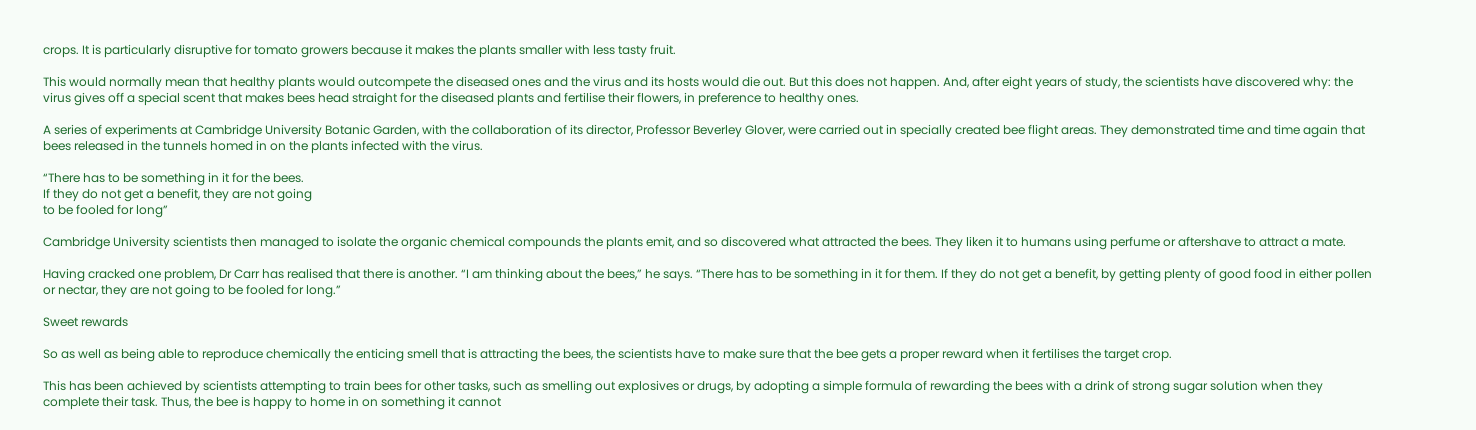crops. It is particularly disruptive for tomato growers because it makes the plants smaller with less tasty fruit.

This would normally mean that healthy plants would outcompete the diseased ones and the virus and its hosts would die out. But this does not happen. And, after eight years of study, the scientists have discovered why: the virus gives off a special scent that makes bees head straight for the diseased plants and fertilise their flowers, in preference to healthy ones.

A series of experiments at Cambridge University Botanic Garden, with the collaboration of its director, Professor Beverley Glover, were carried out in specially created bee flight areas. They demonstrated time and time again that bees released in the tunnels homed in on the plants infected with the virus.

“There has to be something in it for the bees.
If they do not get a benefit, they are not going
to be fooled for long”

Cambridge University scientists then managed to isolate the organic chemical compounds the plants emit, and so discovered what attracted the bees. They liken it to humans using perfume or aftershave to attract a mate.

Having cracked one problem, Dr Carr has realised that there is another. “I am thinking about the bees,” he says. “There has to be something in it for them. If they do not get a benefit, by getting plenty of good food in either pollen or nectar, they are not going to be fooled for long.”

Sweet rewards

So as well as being able to reproduce chemically the enticing smell that is attracting the bees, the scientists have to make sure that the bee gets a proper reward when it fertilises the target crop.

This has been achieved by scientists attempting to train bees for other tasks, such as smelling out explosives or drugs, by adopting a simple formula of rewarding the bees with a drink of strong sugar solution when they complete their task. Thus, the bee is happy to home in on something it cannot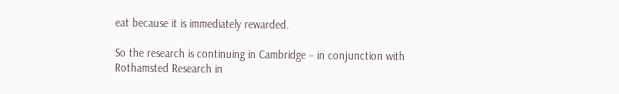eat because it is immediately rewarded.

So the research is continuing in Cambridge − in conjunction with Rothamsted Research in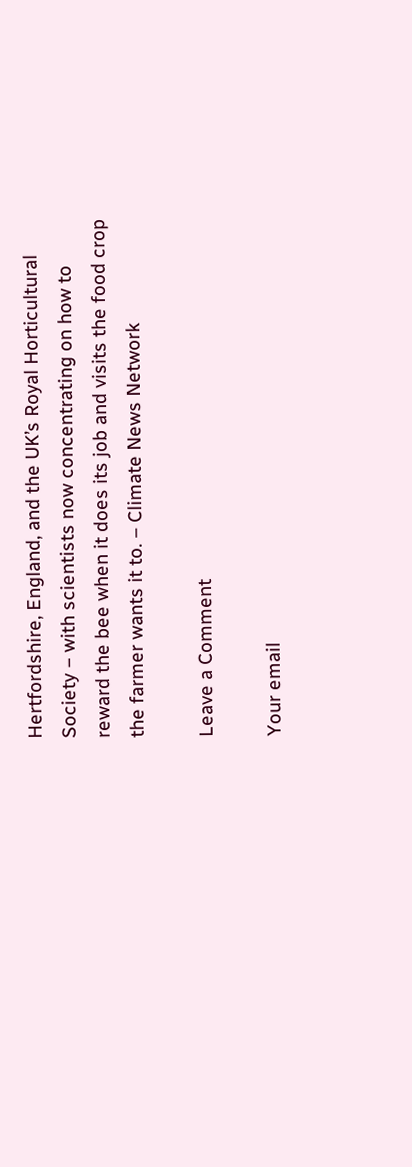Hertfordshire, England, and the UK’s Royal Horticultural Society − with scientists now concentrating on how to reward the bee when it does its job and visits the food crop the farmer wants it to. – Climate News Network

Leave a Comment

Your email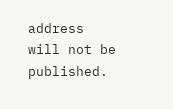address will not be published.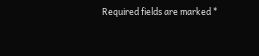Required fields are marked *